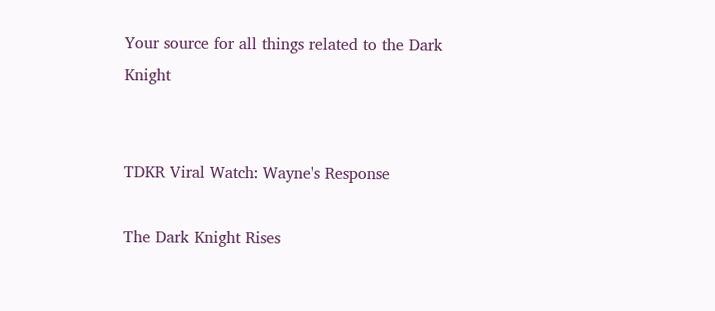Your source for all things related to the Dark Knight


TDKR Viral Watch: Wayne's Response

The Dark Knight Rises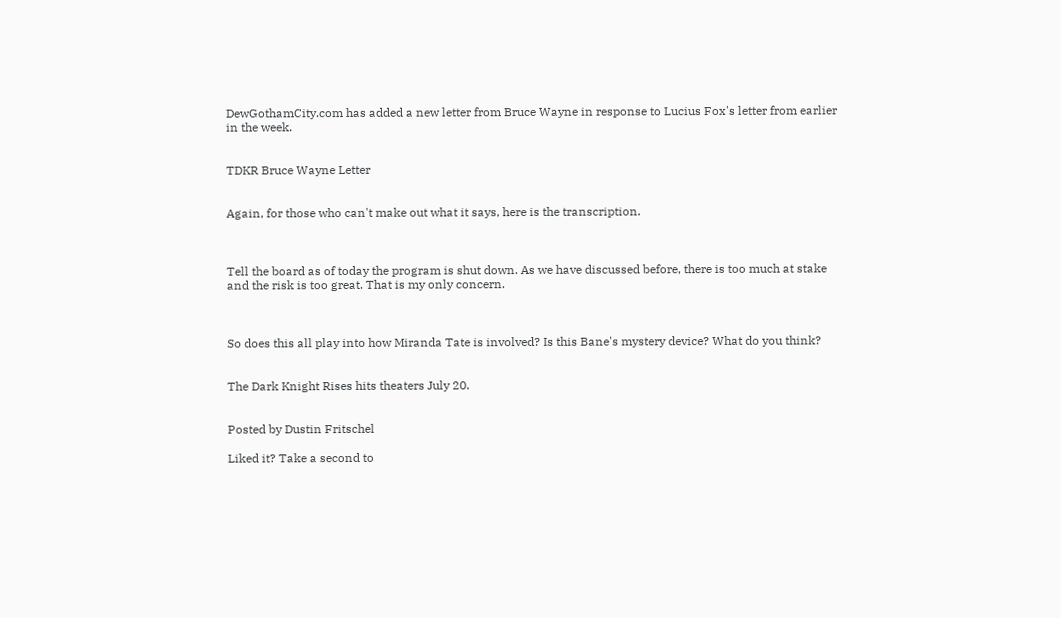DewGothamCity.com has added a new letter from Bruce Wayne in response to Lucius Fox's letter from earlier in the week.


TDKR Bruce Wayne Letter


Again, for those who can't make out what it says, here is the transcription.



Tell the board as of today the program is shut down. As we have discussed before, there is too much at stake and the risk is too great. That is my only concern.



So does this all play into how Miranda Tate is involved? Is this Bane's mystery device? What do you think?


The Dark Knight Rises hits theaters July 20.


Posted by Dustin Fritschel

Liked it? Take a second to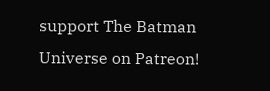support The Batman Universe on Patreon!